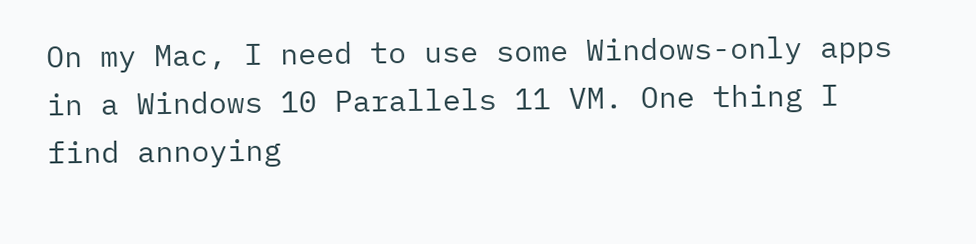On my Mac, I need to use some Windows-only apps in a Windows 10 Parallels 11 VM. One thing I find annoying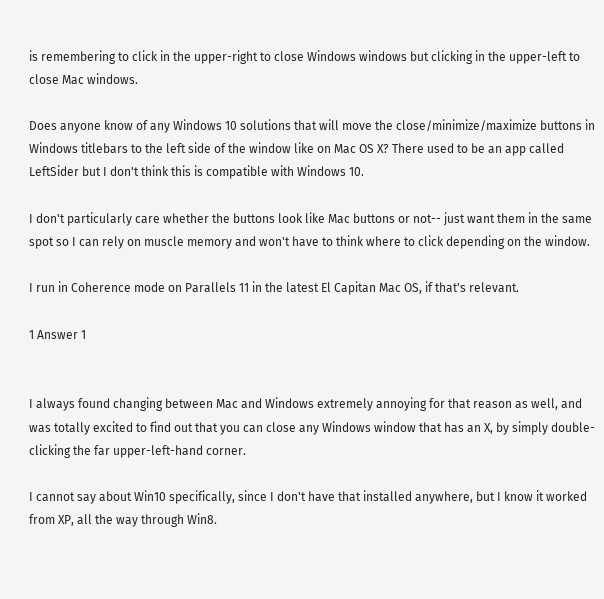is remembering to click in the upper-right to close Windows windows but clicking in the upper-left to close Mac windows.

Does anyone know of any Windows 10 solutions that will move the close/minimize/maximize buttons in Windows titlebars to the left side of the window like on Mac OS X? There used to be an app called LeftSider but I don't think this is compatible with Windows 10.

I don't particularly care whether the buttons look like Mac buttons or not-- just want them in the same spot so I can rely on muscle memory and won't have to think where to click depending on the window.

I run in Coherence mode on Parallels 11 in the latest El Capitan Mac OS, if that's relevant.

1 Answer 1


I always found changing between Mac and Windows extremely annoying for that reason as well, and was totally excited to find out that you can close any Windows window that has an X, by simply double-clicking the far upper-left-hand corner.

I cannot say about Win10 specifically, since I don't have that installed anywhere, but I know it worked from XP, all the way through Win8.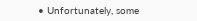• Unfortunately, some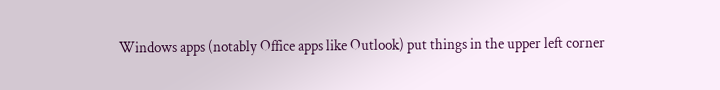Windows apps (notably Office apps like Outlook) put things in the upper left corner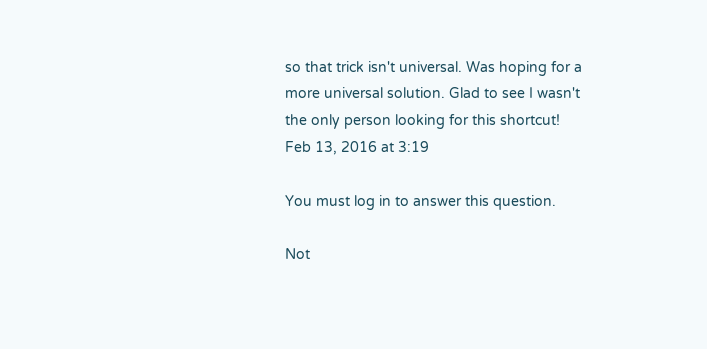so that trick isn't universal. Was hoping for a more universal solution. Glad to see I wasn't the only person looking for this shortcut! Feb 13, 2016 at 3:19

You must log in to answer this question.

Not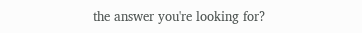the answer you're looking for?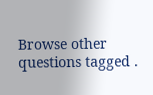Browse other questions tagged .